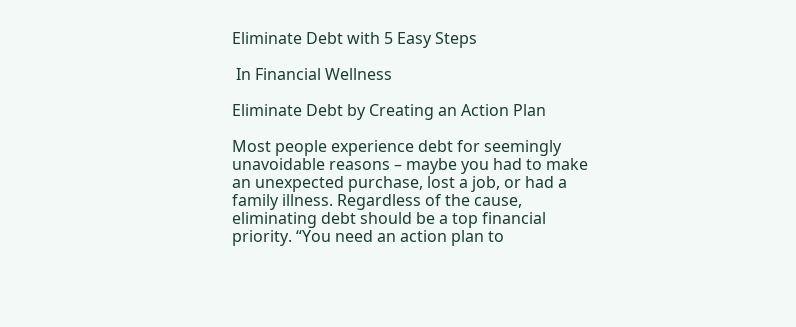Eliminate Debt with 5 Easy Steps

 In Financial Wellness

Eliminate Debt by Creating an Action Plan

Most people experience debt for seemingly unavoidable reasons – maybe you had to make an unexpected purchase, lost a job, or had a family illness. Regardless of the cause, eliminating debt should be a top financial priority. “You need an action plan to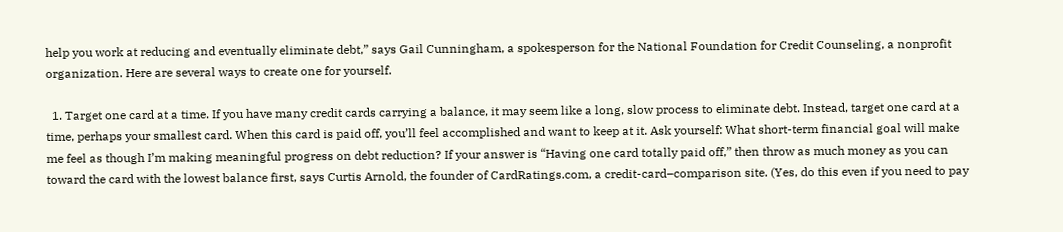help you work at reducing and eventually eliminate debt,” says Gail Cunningham, a spokesperson for the National Foundation for Credit Counseling, a nonprofit organization. Here are several ways to create one for yourself.

  1. Target one card at a time. If you have many credit cards carrying a balance, it may seem like a long, slow process to eliminate debt. Instead, target one card at a time, perhaps your smallest card. When this card is paid off, you’ll feel accomplished and want to keep at it. Ask yourself: What short-term financial goal will make me feel as though I’m making meaningful progress on debt reduction? If your answer is “Having one card totally paid off,” then throw as much money as you can toward the card with the lowest balance first, says Curtis Arnold, the founder of CardRatings.com, a credit-card–comparison site. (Yes, do this even if you need to pay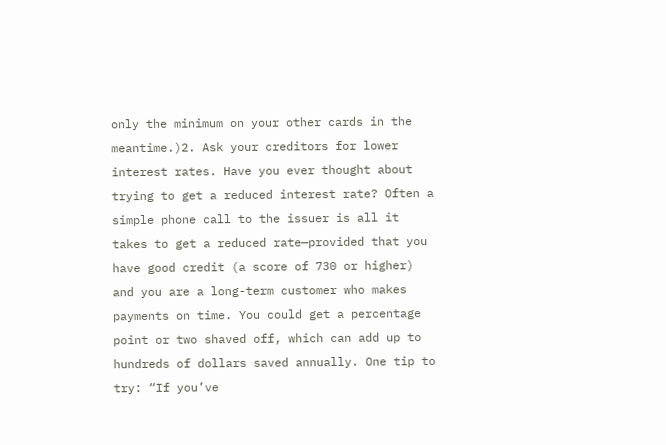only the minimum on your other cards in the meantime.)2. Ask your creditors for lower interest rates. Have you ever thought about trying to get a reduced interest rate? Often a simple phone call to the issuer is all it takes to get a reduced rate—provided that you have good credit (a score of 730 or higher) and you are a long-term customer who makes payments on time. You could get a percentage point or two shaved off, which can add up to hundreds of dollars saved annually. One tip to try: “If you’ve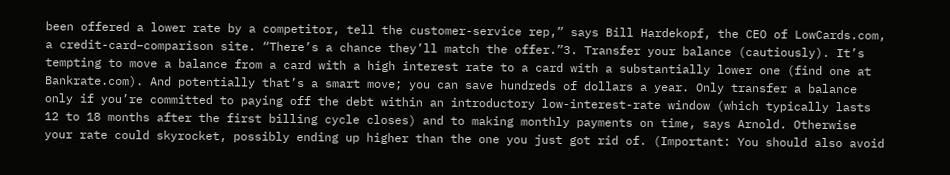been offered a lower rate by a competitor, tell the customer-service rep,” says Bill Hardekopf, the CEO of LowCards.com, a credit-card–comparison site. “There’s a chance they’ll match the offer.”3. Transfer your balance (cautiously). It’s tempting to move a balance from a card with a high interest rate to a card with a substantially lower one (find one at Bankrate.com). And potentially that’s a smart move; you can save hundreds of dollars a year. Only transfer a balance only if you’re committed to paying off the debt within an introductory low-interest-rate window (which typically lasts 12 to 18 months after the first billing cycle closes) and to making monthly payments on time, says Arnold. Otherwise your rate could skyrocket, possibly ending up higher than the one you just got rid of. (Important: You should also avoid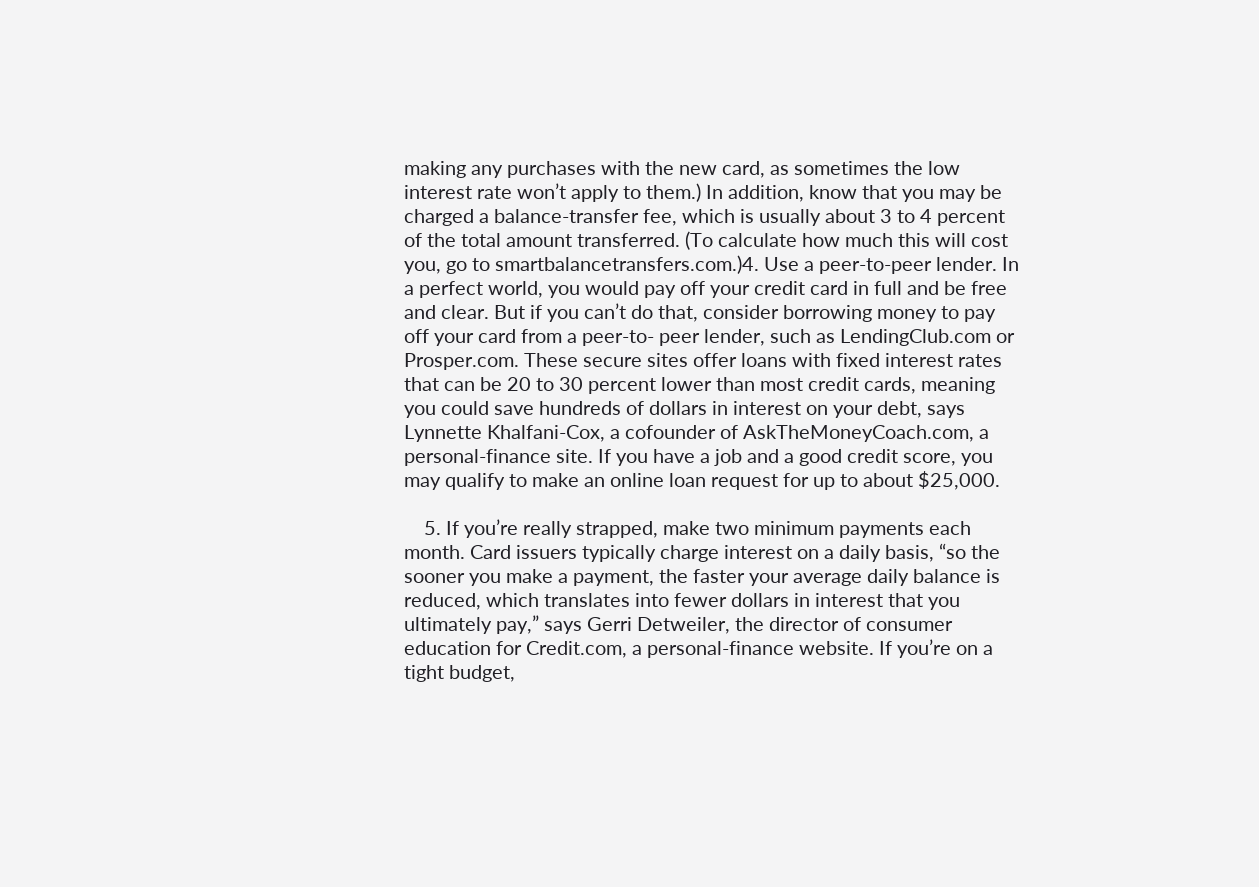making any purchases with the new card, as sometimes the low interest rate won’t apply to them.) In addition, know that you may be charged a balance-transfer fee, which is usually about 3 to 4 percent of the total amount transferred. (To calculate how much this will cost you, go to smartbalancetransfers.com.)4. Use a peer-to-peer lender. In a perfect world, you would pay off your credit card in full and be free and clear. But if you can’t do that, consider borrowing money to pay off your card from a peer-to- peer lender, such as LendingClub.com or Prosper.com. These secure sites offer loans with fixed interest rates that can be 20 to 30 percent lower than most credit cards, meaning you could save hundreds of dollars in interest on your debt, says Lynnette Khalfani-Cox, a cofounder of AskTheMoneyCoach.com, a personal-finance site. If you have a job and a good credit score, you may qualify to make an online loan request for up to about $25,000.

    5. If you’re really strapped, make two minimum payments each month. Card issuers typically charge interest on a daily basis, “so the sooner you make a payment, the faster your average daily balance is reduced, which translates into fewer dollars in interest that you ultimately pay,” says Gerri Detweiler, the director of consumer education for Credit.com, a personal-finance website. If you’re on a tight budget,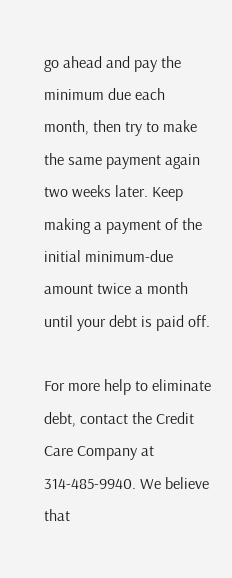go ahead and pay the minimum due each month, then try to make the same payment again two weeks later. Keep making a payment of the initial minimum-due amount twice a month until your debt is paid off.

For more help to eliminate debt, contact the Credit Care Company at 314-485-9940. We believe that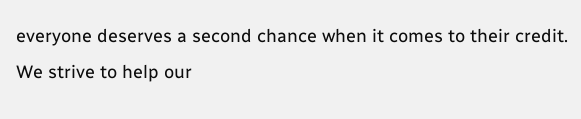everyone deserves a second chance when it comes to their credit. We strive to help our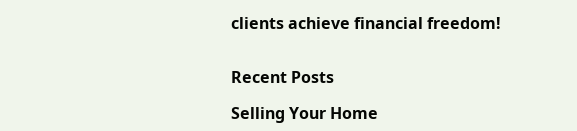clients achieve financial freedom!


Recent Posts

Selling Your Home